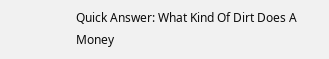Quick Answer: What Kind Of Dirt Does A Money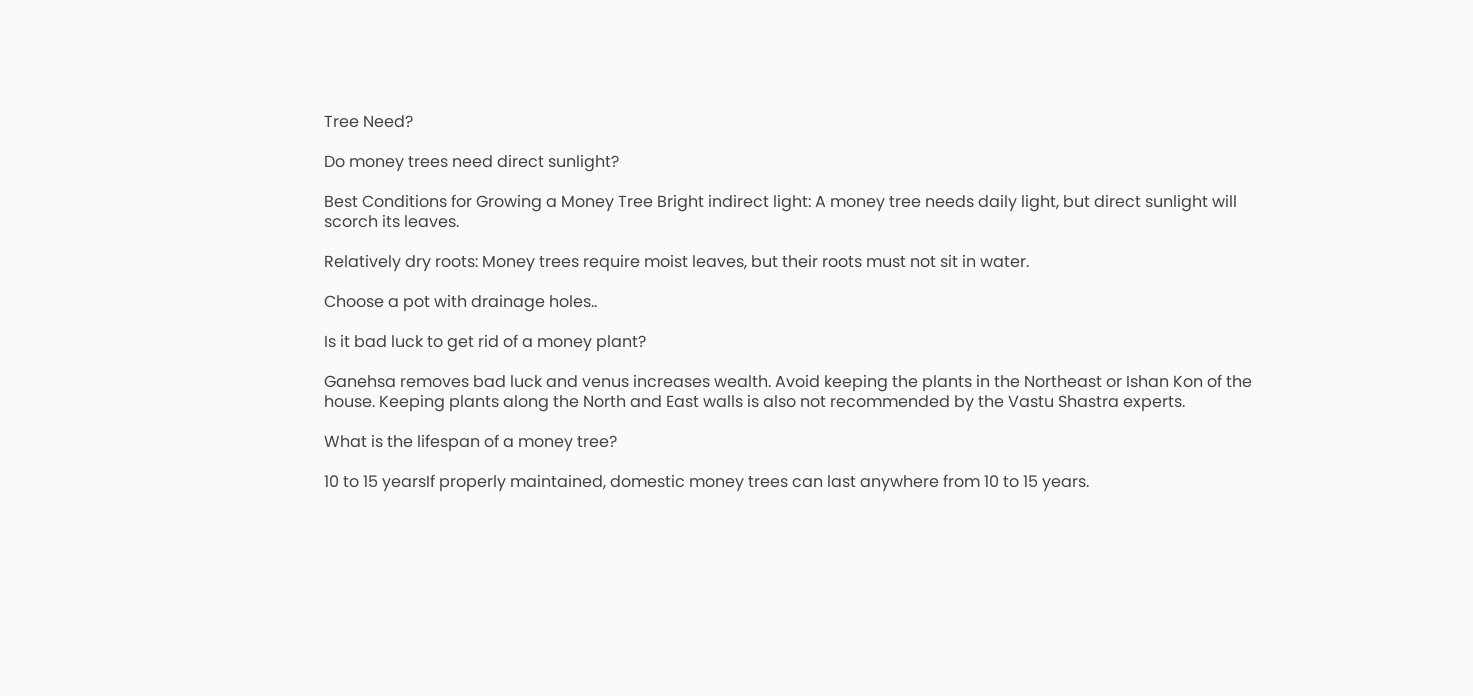Tree Need?

Do money trees need direct sunlight?

Best Conditions for Growing a Money Tree Bright indirect light: A money tree needs daily light, but direct sunlight will scorch its leaves.

Relatively dry roots: Money trees require moist leaves, but their roots must not sit in water.

Choose a pot with drainage holes..

Is it bad luck to get rid of a money plant?

Ganehsa removes bad luck and venus increases wealth. Avoid keeping the plants in the Northeast or Ishan Kon of the house. Keeping plants along the North and East walls is also not recommended by the Vastu Shastra experts.

What is the lifespan of a money tree?

10 to 15 yearsIf properly maintained, domestic money trees can last anywhere from 10 to 15 years.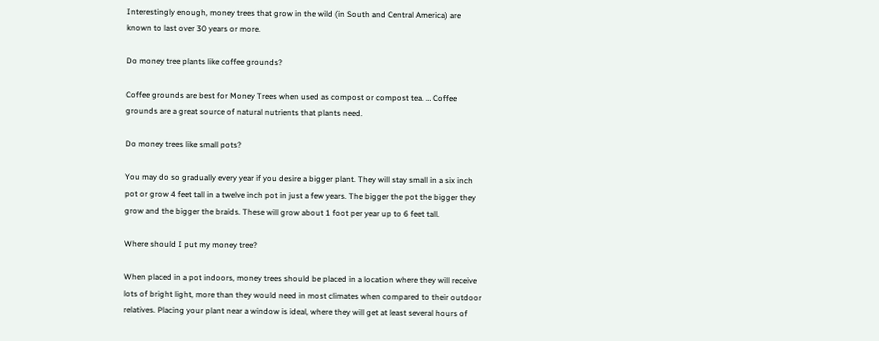Interestingly enough, money trees that grow in the wild (in South and Central America) are known to last over 30 years or more.

Do money tree plants like coffee grounds?

Coffee grounds are best for Money Trees when used as compost or compost tea. … Coffee grounds are a great source of natural nutrients that plants need.

Do money trees like small pots?

You may do so gradually every year if you desire a bigger plant. They will stay small in a six inch pot or grow 4 feet tall in a twelve inch pot in just a few years. The bigger the pot the bigger they grow and the bigger the braids. These will grow about 1 foot per year up to 6 feet tall.

Where should I put my money tree?

When placed in a pot indoors, money trees should be placed in a location where they will receive lots of bright light, more than they would need in most climates when compared to their outdoor relatives. Placing your plant near a window is ideal, where they will get at least several hours of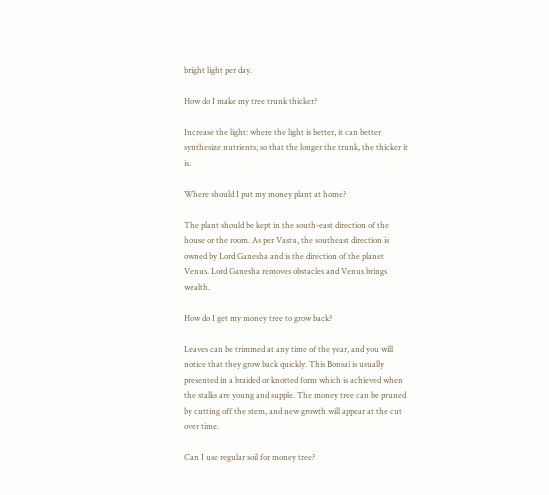bright light per day.

How do I make my tree trunk thicker?

Increase the light: where the light is better, it can better synthesize nutrients, so that the longer the trunk, the thicker it is.

Where should I put my money plant at home?

The plant should be kept in the south-east direction of the house or the room. As per Vastu, the southeast direction is owned by Lord Ganesha and is the direction of the planet Venus. Lord Ganesha removes obstacles and Venus brings wealth.

How do I get my money tree to grow back?

Leaves can be trimmed at any time of the year, and you will notice that they grow back quickly. This Bonsai is usually presented in a braided or knotted form which is achieved when the stalks are young and supple. The money tree can be pruned by cutting off the stem, and new growth will appear at the cut over time.

Can I use regular soil for money tree?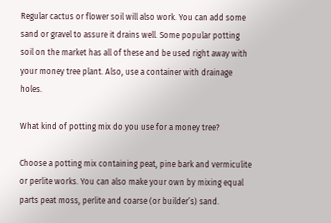Regular cactus or flower soil will also work. You can add some sand or gravel to assure it drains well. Some popular potting soil on the market has all of these and be used right away with your money tree plant. Also, use a container with drainage holes.

What kind of potting mix do you use for a money tree?

Choose a potting mix containing peat, pine bark and vermiculite or perlite works. You can also make your own by mixing equal parts peat moss, perlite and coarse (or builder’s) sand.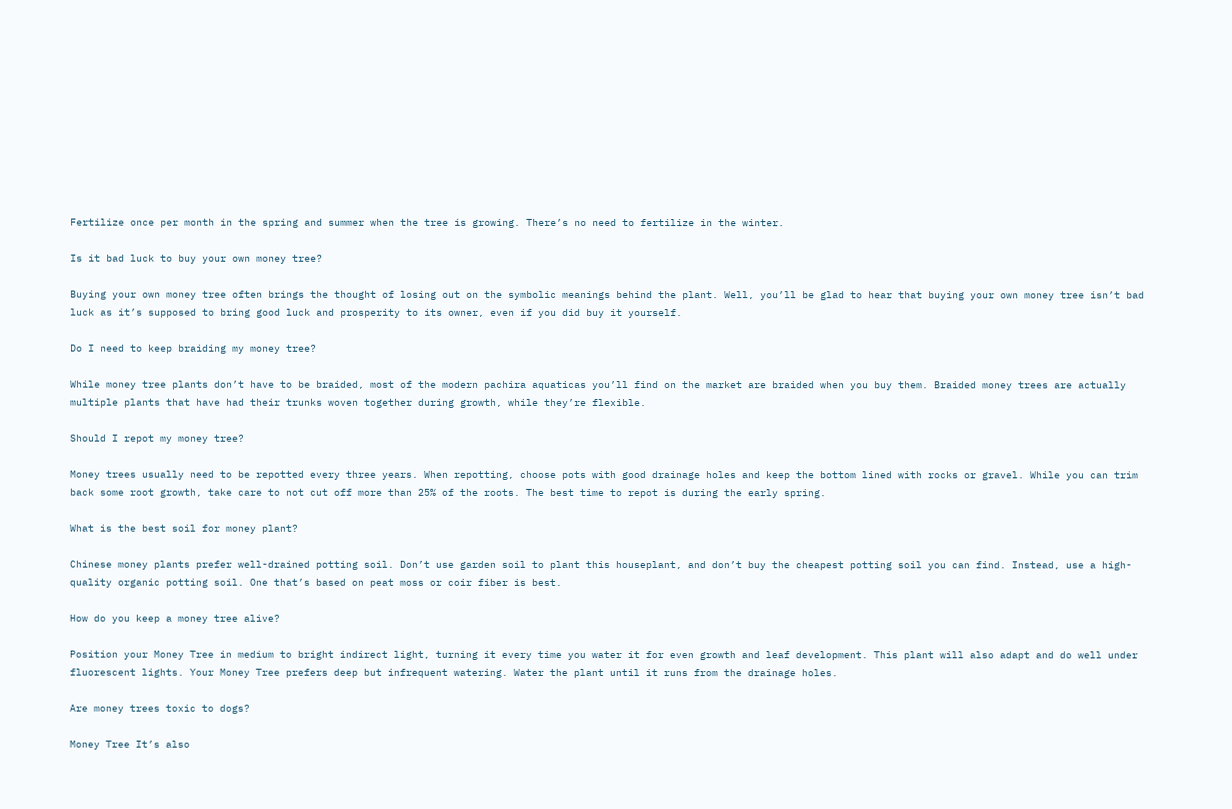Fertilize once per month in the spring and summer when the tree is growing. There’s no need to fertilize in the winter.

Is it bad luck to buy your own money tree?

Buying your own money tree often brings the thought of losing out on the symbolic meanings behind the plant. Well, you’ll be glad to hear that buying your own money tree isn’t bad luck as it’s supposed to bring good luck and prosperity to its owner, even if you did buy it yourself.

Do I need to keep braiding my money tree?

While money tree plants don’t have to be braided, most of the modern pachira aquaticas you’ll find on the market are braided when you buy them. Braided money trees are actually multiple plants that have had their trunks woven together during growth, while they’re flexible.

Should I repot my money tree?

Money trees usually need to be repotted every three years. When repotting, choose pots with good drainage holes and keep the bottom lined with rocks or gravel. While you can trim back some root growth, take care to not cut off more than 25% of the roots. The best time to repot is during the early spring.

What is the best soil for money plant?

Chinese money plants prefer well-drained potting soil. Don’t use garden soil to plant this houseplant, and don’t buy the cheapest potting soil you can find. Instead, use a high-quality organic potting soil. One that’s based on peat moss or coir fiber is best.

How do you keep a money tree alive?

Position your Money Tree in medium to bright indirect light, turning it every time you water it for even growth and leaf development. This plant will also adapt and do well under fluorescent lights. Your Money Tree prefers deep but infrequent watering. Water the plant until it runs from the drainage holes.

Are money trees toxic to dogs?

Money Tree It’s also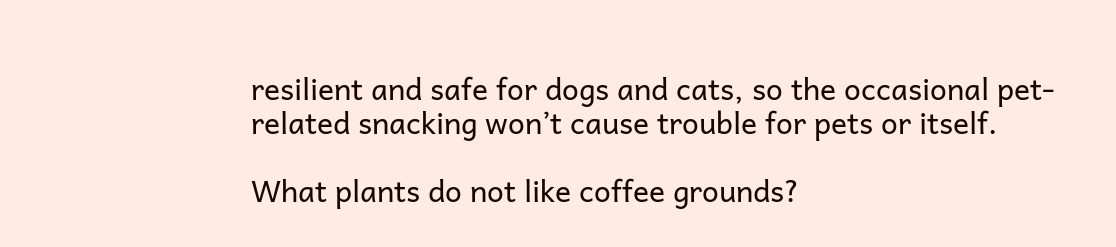resilient and safe for dogs and cats, so the occasional pet-related snacking won’t cause trouble for pets or itself.

What plants do not like coffee grounds?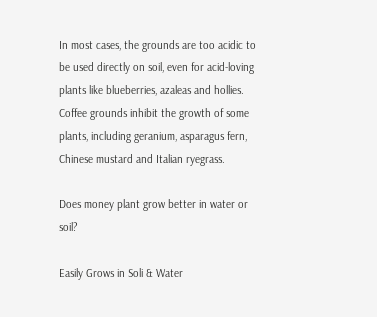In most cases, the grounds are too acidic to be used directly on soil, even for acid-loving plants like blueberries, azaleas and hollies. Coffee grounds inhibit the growth of some plants, including geranium, asparagus fern, Chinese mustard and Italian ryegrass.

Does money plant grow better in water or soil?

Easily Grows in Soli & Water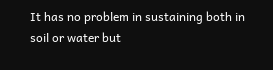It has no problem in sustaining both in soil or water but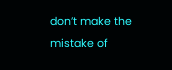don’t make the mistake of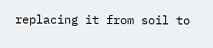replacing it from soil to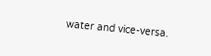water and vice-versa.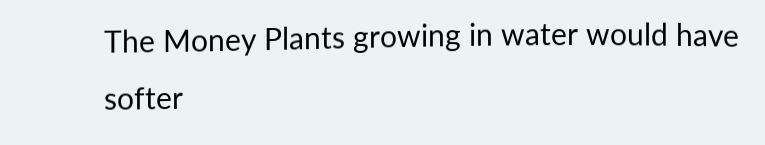The Money Plants growing in water would have softer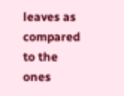leaves as compared to the ones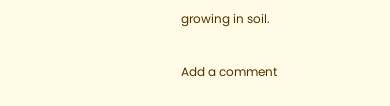growing in soil.

Add a comment